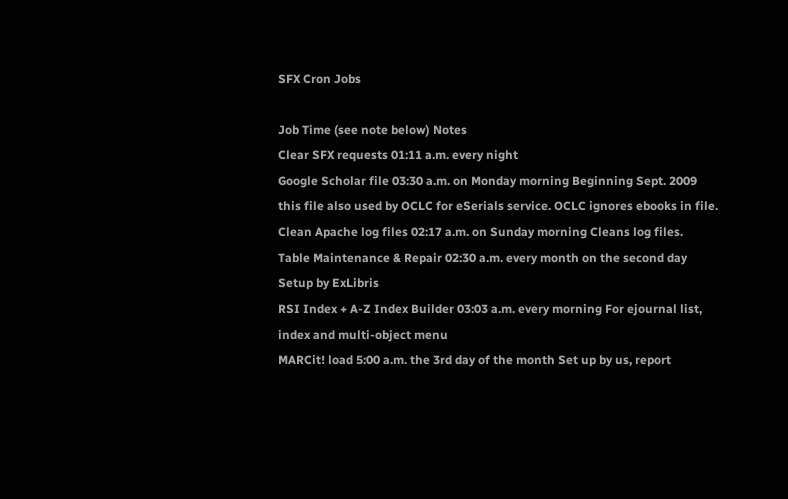SFX Cron Jobs

Job Time (see note below) Notes
Clear SFX requests 01:11 a.m. every night
Google Scholar file 03:30 a.m. on Monday morning Beginning Sept. 2009 this file also used by OCLC for eSerials service. OCLC ignores ebooks in file.
Clean Apache log files 02:17 a.m. on Sunday morning Cleans log files.
Table Maintenance & Repair 02:30 a.m. every month on the second day Setup by ExLibris
RSI Index + A-Z Index Builder 03:03 a.m. every morning For ejournal list, index and multi-object menu
MARCit! load 5:00 a.m. the 3rd day of the month Set up by us, report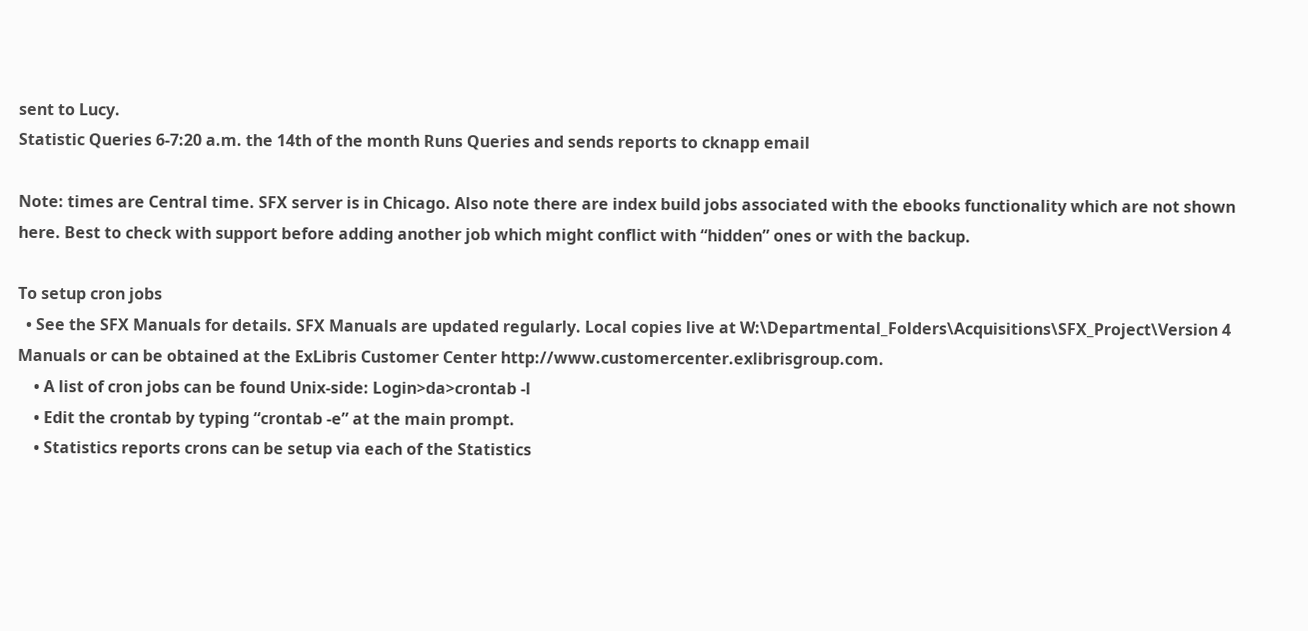sent to Lucy.
Statistic Queries 6-7:20 a.m. the 14th of the month Runs Queries and sends reports to cknapp email

Note: times are Central time. SFX server is in Chicago. Also note there are index build jobs associated with the ebooks functionality which are not shown here. Best to check with support before adding another job which might conflict with “hidden” ones or with the backup.

To setup cron jobs
  • See the SFX Manuals for details. SFX Manuals are updated regularly. Local copies live at W:\Departmental_Folders\Acquisitions\SFX_Project\Version 4 Manuals or can be obtained at the ExLibris Customer Center http://www.customercenter.exlibrisgroup.com.
    • A list of cron jobs can be found Unix-side: Login>da>crontab -l
    • Edit the crontab by typing “crontab -e” at the main prompt.
    • Statistics reports crons can be setup via each of the Statistics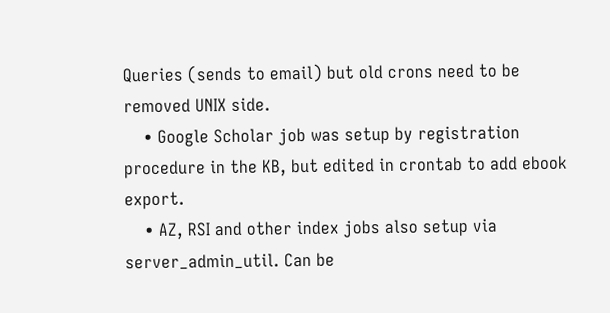Queries (sends to email) but old crons need to be removed UNIX side.
    • Google Scholar job was setup by registration procedure in the KB, but edited in crontab to add ebook export.
    • AZ, RSI and other index jobs also setup via server_admin_util. Can be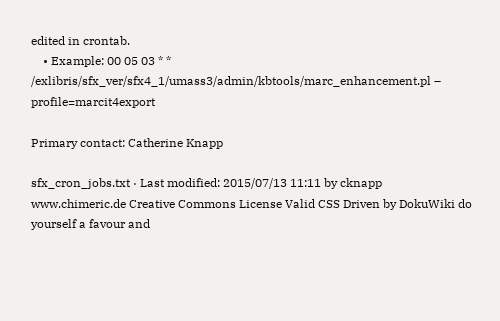edited in crontab.
    • Example: 00 05 03 * * /exlibris/sfx_ver/sfx4_1/umass3/admin/kbtools/marc_enhancement.pl – profile=marcit4export

Primary contact: Catherine Knapp

sfx_cron_jobs.txt · Last modified: 2015/07/13 11:11 by cknapp
www.chimeric.de Creative Commons License Valid CSS Driven by DokuWiki do yourself a favour and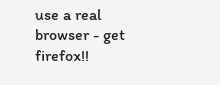use a real browser - get firefox!!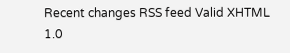Recent changes RSS feed Valid XHTML 1.0